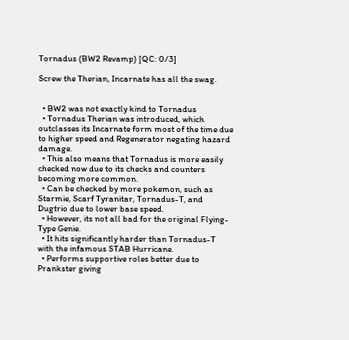Tornadus (BW2 Revamp) [QC: 0/3]

Screw the Therian, Incarnate has all the swag.


  • BW2 was not exactly kind to Tornadus
  • Tornadus Therian was introduced, which outclasses its Incarnate form most of the time due to higher speed and Regenerator negating hazard damage.
  • This also means that Tornadus is more easily checked now due to its checks and counters becoming more common.
  • Can be checked by more pokemon, such as Starmie, Scarf Tyranitar, Tornadus-T, and Dugtrio due to lower base speed.
  • However, its not all bad for the original Flying-Type Genie.
  • It hits significantly harder than Tornadus-T with the infamous STAB Hurricane.
  • Performs supportive roles better due to Prankster giving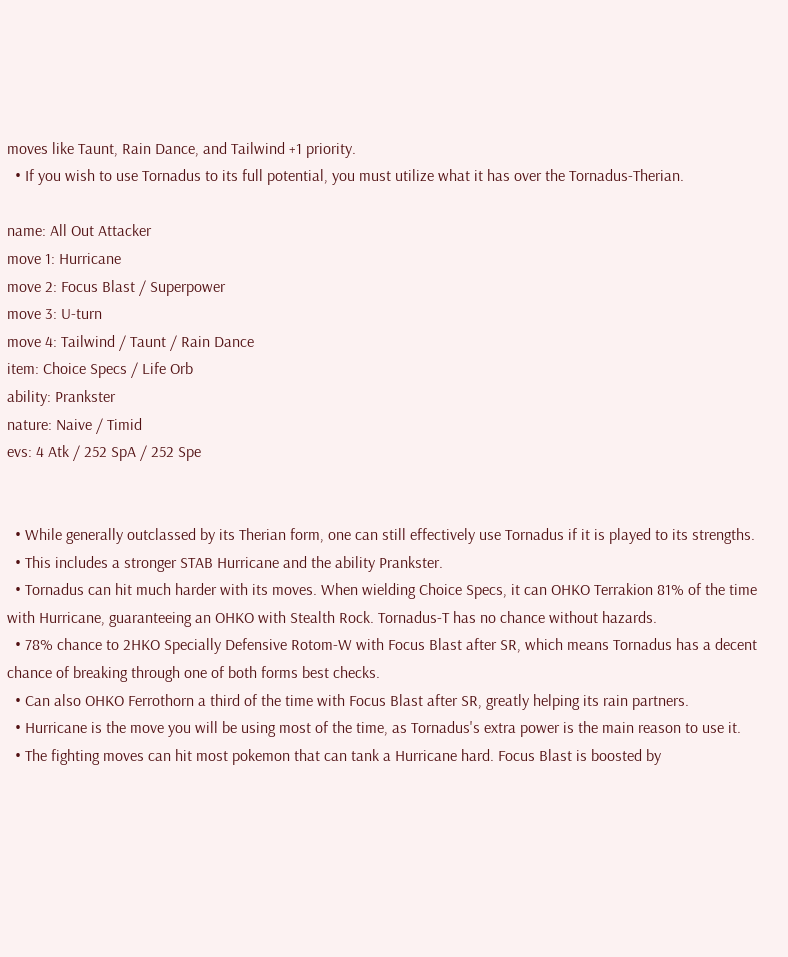moves like Taunt, Rain Dance, and Tailwind +1 priority.
  • If you wish to use Tornadus to its full potential, you must utilize what it has over the Tornadus-Therian.

name: All Out Attacker
move 1: Hurricane
move 2: Focus Blast / Superpower
move 3: U-turn
move 4: Tailwind / Taunt / Rain Dance
item: Choice Specs / Life Orb
ability: Prankster
nature: Naive / Timid
evs: 4 Atk / 252 SpA / 252 Spe


  • While generally outclassed by its Therian form, one can still effectively use Tornadus if it is played to its strengths.
  • This includes a stronger STAB Hurricane and the ability Prankster.
  • Tornadus can hit much harder with its moves. When wielding Choice Specs, it can OHKO Terrakion 81% of the time with Hurricane, guaranteeing an OHKO with Stealth Rock. Tornadus-T has no chance without hazards.
  • 78% chance to 2HKO Specially Defensive Rotom-W with Focus Blast after SR, which means Tornadus has a decent chance of breaking through one of both forms best checks.
  • Can also OHKO Ferrothorn a third of the time with Focus Blast after SR, greatly helping its rain partners.
  • Hurricane is the move you will be using most of the time, as Tornadus's extra power is the main reason to use it.
  • The fighting moves can hit most pokemon that can tank a Hurricane hard. Focus Blast is boosted by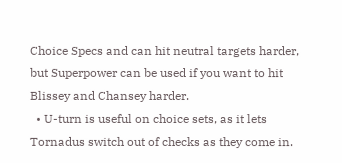Choice Specs and can hit neutral targets harder, but Superpower can be used if you want to hit Blissey and Chansey harder.
  • U-turn is useful on choice sets, as it lets Tornadus switch out of checks as they come in.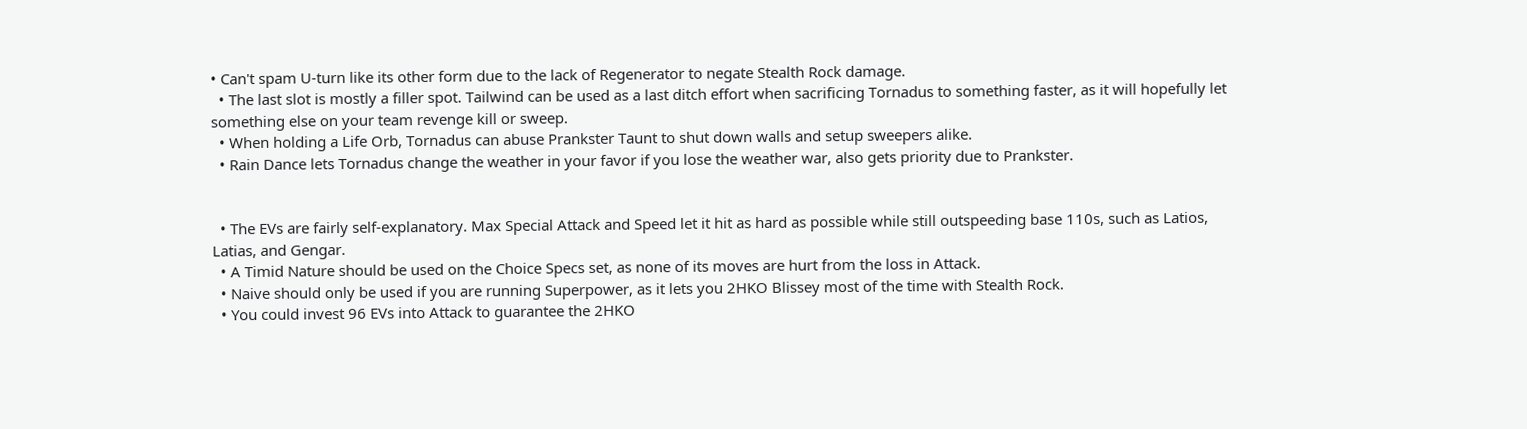• Can't spam U-turn like its other form due to the lack of Regenerator to negate Stealth Rock damage.
  • The last slot is mostly a filler spot. Tailwind can be used as a last ditch effort when sacrificing Tornadus to something faster, as it will hopefully let something else on your team revenge kill or sweep.
  • When holding a Life Orb, Tornadus can abuse Prankster Taunt to shut down walls and setup sweepers alike.
  • Rain Dance lets Tornadus change the weather in your favor if you lose the weather war, also gets priority due to Prankster.


  • The EVs are fairly self-explanatory. Max Special Attack and Speed let it hit as hard as possible while still outspeeding base 110s, such as Latios, Latias, and Gengar.
  • A Timid Nature should be used on the Choice Specs set, as none of its moves are hurt from the loss in Attack.
  • Naive should only be used if you are running Superpower, as it lets you 2HKO Blissey most of the time with Stealth Rock.
  • You could invest 96 EVs into Attack to guarantee the 2HKO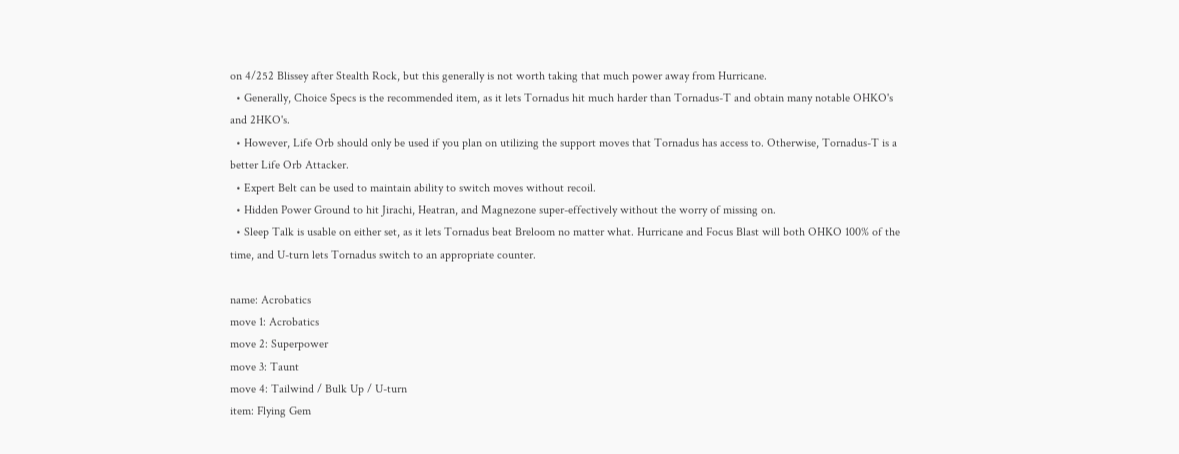on 4/252 Blissey after Stealth Rock, but this generally is not worth taking that much power away from Hurricane.
  • Generally, Choice Specs is the recommended item, as it lets Tornadus hit much harder than Tornadus-T and obtain many notable OHKO's and 2HKO's.
  • However, Life Orb should only be used if you plan on utilizing the support moves that Tornadus has access to. Otherwise, Tornadus-T is a better Life Orb Attacker.
  • Expert Belt can be used to maintain ability to switch moves without recoil.
  • Hidden Power Ground to hit Jirachi, Heatran, and Magnezone super-effectively without the worry of missing on.
  • Sleep Talk is usable on either set, as it lets Tornadus beat Breloom no matter what. Hurricane and Focus Blast will both OHKO 100% of the time, and U-turn lets Tornadus switch to an appropriate counter.

name: Acrobatics
move 1: Acrobatics
move 2: Superpower
move 3: Taunt
move 4: Tailwind / Bulk Up / U-turn
item: Flying Gem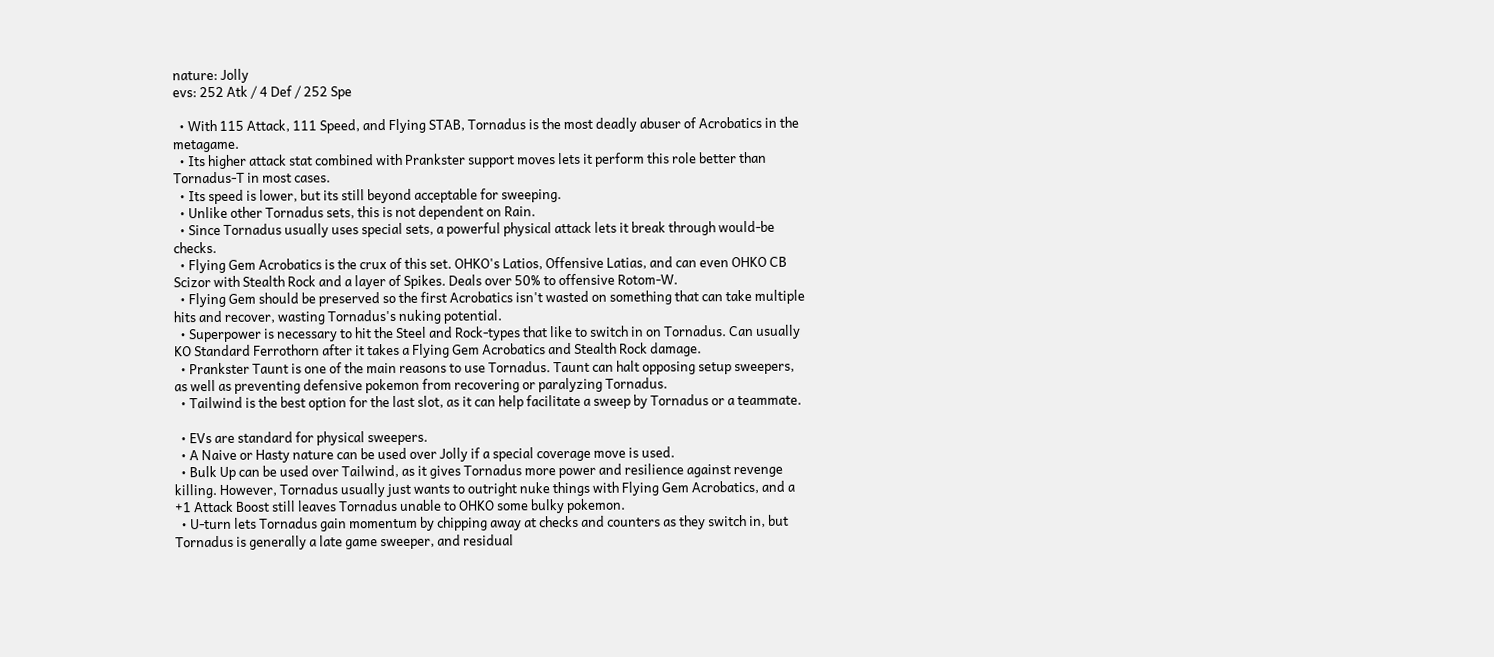nature: Jolly
evs: 252 Atk / 4 Def / 252 Spe

  • With 115 Attack, 111 Speed, and Flying STAB, Tornadus is the most deadly abuser of Acrobatics in the metagame.
  • Its higher attack stat combined with Prankster support moves lets it perform this role better than Tornadus-T in most cases.
  • Its speed is lower, but its still beyond acceptable for sweeping.
  • Unlike other Tornadus sets, this is not dependent on Rain.
  • Since Tornadus usually uses special sets, a powerful physical attack lets it break through would-be checks.
  • Flying Gem Acrobatics is the crux of this set. OHKO's Latios, Offensive Latias, and can even OHKO CB Scizor with Stealth Rock and a layer of Spikes. Deals over 50% to offensive Rotom-W.
  • Flying Gem should be preserved so the first Acrobatics isn't wasted on something that can take multiple hits and recover, wasting Tornadus's nuking potential.
  • Superpower is necessary to hit the Steel and Rock-types that like to switch in on Tornadus. Can usually KO Standard Ferrothorn after it takes a Flying Gem Acrobatics and Stealth Rock damage.
  • Prankster Taunt is one of the main reasons to use Tornadus. Taunt can halt opposing setup sweepers, as well as preventing defensive pokemon from recovering or paralyzing Tornadus.
  • Tailwind is the best option for the last slot, as it can help facilitate a sweep by Tornadus or a teammate.

  • EVs are standard for physical sweepers.
  • A Naive or Hasty nature can be used over Jolly if a special coverage move is used.
  • Bulk Up can be used over Tailwind, as it gives Tornadus more power and resilience against revenge killing. However, Tornadus usually just wants to outright nuke things with Flying Gem Acrobatics, and a +1 Attack Boost still leaves Tornadus unable to OHKO some bulky pokemon.
  • U-turn lets Tornadus gain momentum by chipping away at checks and counters as they switch in, but Tornadus is generally a late game sweeper, and residual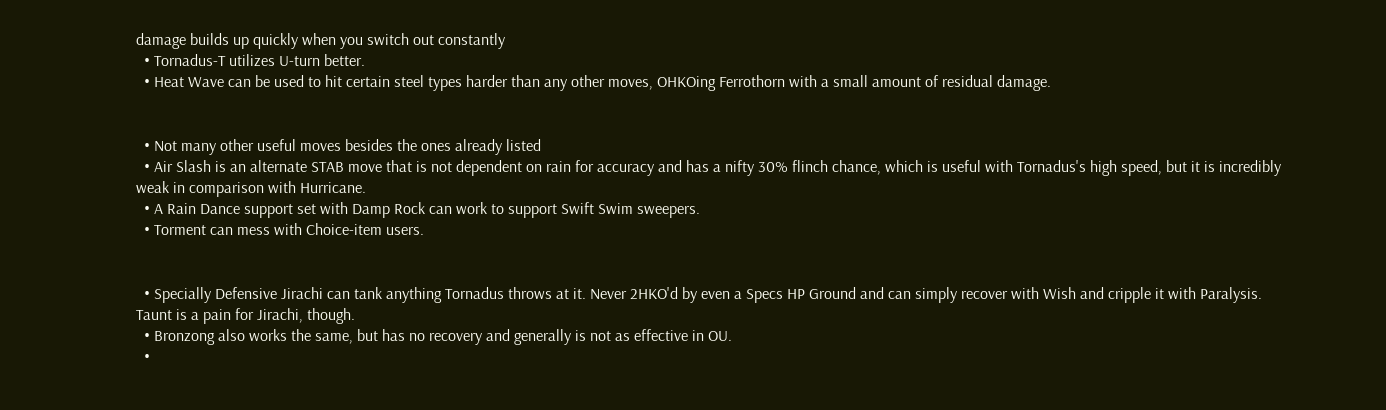damage builds up quickly when you switch out constantly
  • Tornadus-T utilizes U-turn better.
  • Heat Wave can be used to hit certain steel types harder than any other moves, OHKOing Ferrothorn with a small amount of residual damage.


  • Not many other useful moves besides the ones already listed
  • Air Slash is an alternate STAB move that is not dependent on rain for accuracy and has a nifty 30% flinch chance, which is useful with Tornadus's high speed, but it is incredibly weak in comparison with Hurricane.
  • A Rain Dance support set with Damp Rock can work to support Swift Swim sweepers.
  • Torment can mess with Choice-item users.


  • Specially Defensive Jirachi can tank anything Tornadus throws at it. Never 2HKO'd by even a Specs HP Ground and can simply recover with Wish and cripple it with Paralysis. Taunt is a pain for Jirachi, though.
  • Bronzong also works the same, but has no recovery and generally is not as effective in OU.
  •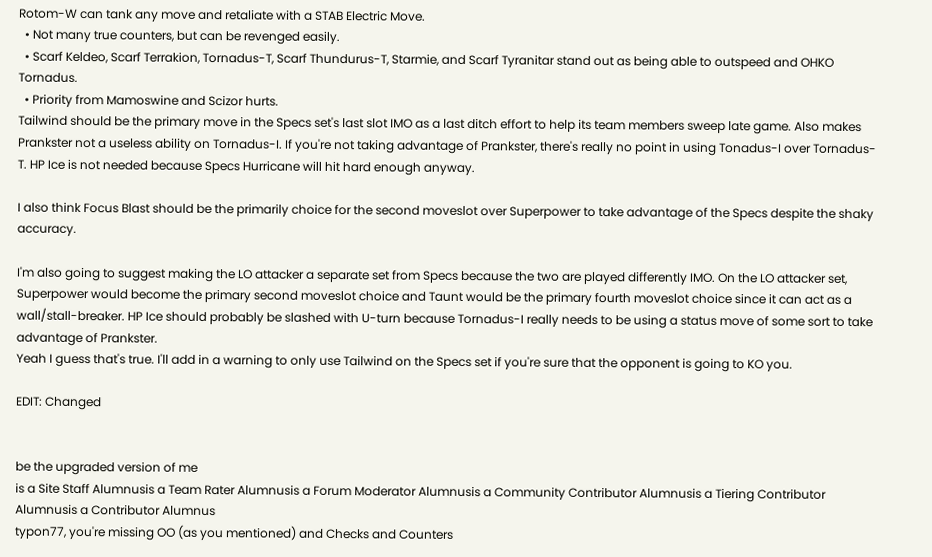Rotom-W can tank any move and retaliate with a STAB Electric Move.
  • Not many true counters, but can be revenged easily.
  • Scarf Keldeo, Scarf Terrakion, Tornadus-T, Scarf Thundurus-T, Starmie, and Scarf Tyranitar stand out as being able to outspeed and OHKO Tornadus.
  • Priority from Mamoswine and Scizor hurts.
Tailwind should be the primary move in the Specs set's last slot IMO as a last ditch effort to help its team members sweep late game. Also makes Prankster not a useless ability on Tornadus-I. If you're not taking advantage of Prankster, there's really no point in using Tonadus-I over Tornadus-T. HP Ice is not needed because Specs Hurricane will hit hard enough anyway.

I also think Focus Blast should be the primarily choice for the second moveslot over Superpower to take advantage of the Specs despite the shaky accuracy.

I'm also going to suggest making the LO attacker a separate set from Specs because the two are played differently IMO. On the LO attacker set, Superpower would become the primary second moveslot choice and Taunt would be the primary fourth moveslot choice since it can act as a wall/stall-breaker. HP Ice should probably be slashed with U-turn because Tornadus-I really needs to be using a status move of some sort to take advantage of Prankster.
Yeah I guess that's true. I'll add in a warning to only use Tailwind on the Specs set if you're sure that the opponent is going to KO you.

EDIT: Changed


be the upgraded version of me
is a Site Staff Alumnusis a Team Rater Alumnusis a Forum Moderator Alumnusis a Community Contributor Alumnusis a Tiering Contributor Alumnusis a Contributor Alumnus
typon77, you're missing OO (as you mentioned) and Checks and Counters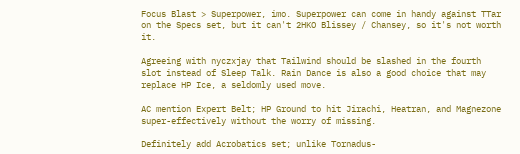Focus Blast > Superpower, imo. Superpower can come in handy against TTar on the Specs set, but it can't 2HKO Blissey / Chansey, so it's not worth it.

Agreeing with nyczxjay that Tailwind should be slashed in the fourth slot instead of Sleep Talk. Rain Dance is also a good choice that may replace HP Ice, a seldomly used move.

AC mention Expert Belt; HP Ground to hit Jirachi, Heatran, and Magnezone super-effectively without the worry of missing.

Definitely add Acrobatics set; unlike Tornadus-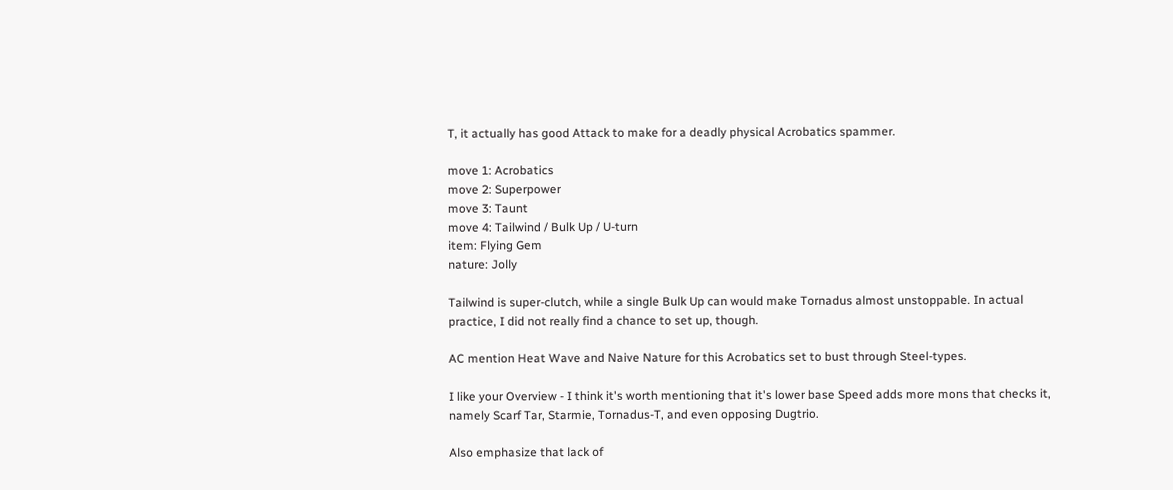T, it actually has good Attack to make for a deadly physical Acrobatics spammer.

move 1: Acrobatics
move 2: Superpower
move 3: Taunt
move 4: Tailwind / Bulk Up / U-turn
item: Flying Gem
nature: Jolly

Tailwind is super-clutch, while a single Bulk Up can would make Tornadus almost unstoppable. In actual practice, I did not really find a chance to set up, though.

AC mention Heat Wave and Naive Nature for this Acrobatics set to bust through Steel-types.

I like your Overview - I think it's worth mentioning that it's lower base Speed adds more mons that checks it, namely Scarf Tar, Starmie, Tornadus-T, and even opposing Dugtrio.

Also emphasize that lack of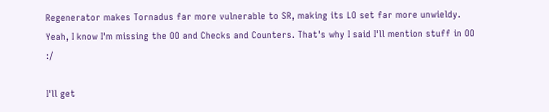Regenerator makes Tornadus far more vulnerable to SR, making its LO set far more unwieldy.
Yeah, I know I'm missing the OO and Checks and Counters. That's why I said I'll mention stuff in OO :/

I'll get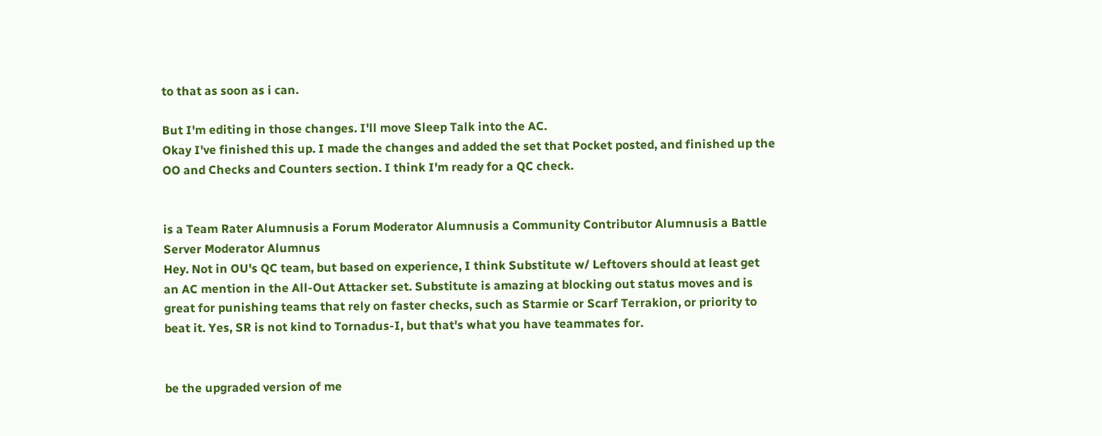to that as soon as i can.

But I'm editing in those changes. I'll move Sleep Talk into the AC.
Okay I've finished this up. I made the changes and added the set that Pocket posted, and finished up the OO and Checks and Counters section. I think I'm ready for a QC check.


is a Team Rater Alumnusis a Forum Moderator Alumnusis a Community Contributor Alumnusis a Battle Server Moderator Alumnus
Hey. Not in OU's QC team, but based on experience, I think Substitute w/ Leftovers should at least get an AC mention in the All-Out Attacker set. Substitute is amazing at blocking out status moves and is great for punishing teams that rely on faster checks, such as Starmie or Scarf Terrakion, or priority to beat it. Yes, SR is not kind to Tornadus-I, but that's what you have teammates for.


be the upgraded version of me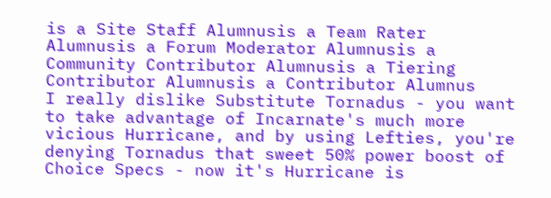is a Site Staff Alumnusis a Team Rater Alumnusis a Forum Moderator Alumnusis a Community Contributor Alumnusis a Tiering Contributor Alumnusis a Contributor Alumnus
I really dislike Substitute Tornadus - you want to take advantage of Incarnate's much more vicious Hurricane, and by using Lefties, you're denying Tornadus that sweet 50% power boost of Choice Specs - now it's Hurricane is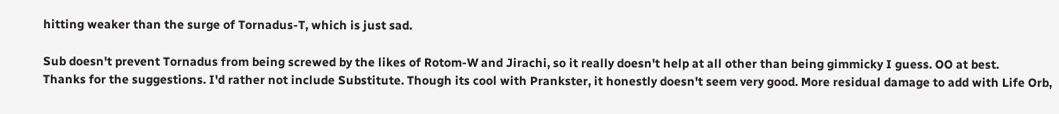hitting weaker than the surge of Tornadus-T, which is just sad.

Sub doesn't prevent Tornadus from being screwed by the likes of Rotom-W and Jirachi, so it really doesn't help at all other than being gimmicky I guess. OO at best.
Thanks for the suggestions. I'd rather not include Substitute. Though its cool with Prankster, it honestly doesn't seem very good. More residual damage to add with Life Orb,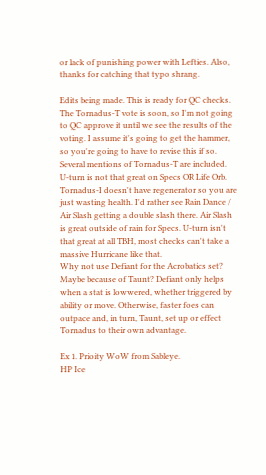or lack of punishing power with Lefties. Also, thanks for catching that typo shrang.

Edits being made. This is ready for QC checks.
The Tornadus-T vote is soon, so I'm not going to QC approve it until we see the results of the voting. I assume it's going to get the hammer, so you're going to have to revise this if so. Several mentions of Tornadus-T are included.
U-turn is not that great on Specs OR Life Orb. Tornadus-I doesn't have regenerator so you are just wasting health. I'd rather see Rain Dance / Air Slash getting a double slash there. Air Slash is great outside of rain for Specs. U-turn isn't that great at all TBH, most checks can't take a massive Hurricane like that.
Why not use Defiant for the Acrobatics set?
Maybe because of Taunt? Defiant only helps when a stat is lowwered, whether triggered by ability or move. Otherwise, faster foes can outpace and, in turn, Taunt, set up or effect Tornadus to their own advantage.

Ex 1. Prioity WoW from Sableye.
HP Ice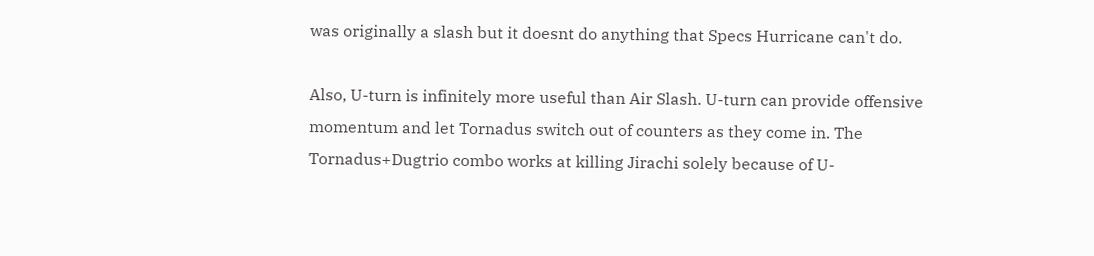was originally a slash but it doesnt do anything that Specs Hurricane can't do.

Also, U-turn is infinitely more useful than Air Slash. U-turn can provide offensive momentum and let Tornadus switch out of counters as they come in. The Tornadus+Dugtrio combo works at killing Jirachi solely because of U-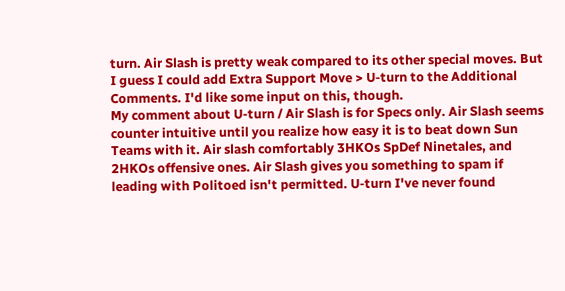turn. Air Slash is pretty weak compared to its other special moves. But I guess I could add Extra Support Move > U-turn to the Additional Comments. I'd like some input on this, though.
My comment about U-turn / Air Slash is for Specs only. Air Slash seems counter intuitive until you realize how easy it is to beat down Sun Teams with it. Air slash comfortably 3HKOs SpDef Ninetales, and 2HKOs offensive ones. Air Slash gives you something to spam if leading with Politoed isn't permitted. U-turn I've never found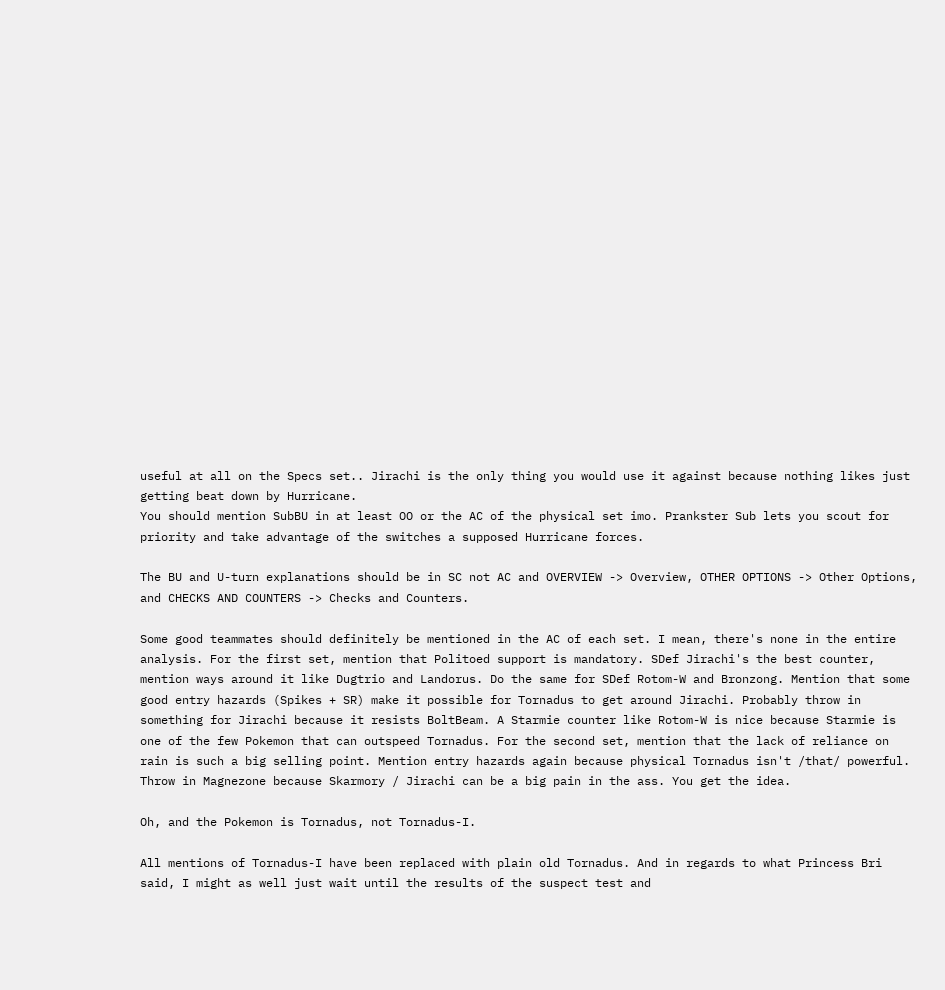useful at all on the Specs set.. Jirachi is the only thing you would use it against because nothing likes just getting beat down by Hurricane.
You should mention SubBU in at least OO or the AC of the physical set imo. Prankster Sub lets you scout for priority and take advantage of the switches a supposed Hurricane forces.

The BU and U-turn explanations should be in SC not AC and OVERVIEW -> Overview, OTHER OPTIONS -> Other Options, and CHECKS AND COUNTERS -> Checks and Counters.

Some good teammates should definitely be mentioned in the AC of each set. I mean, there's none in the entire analysis. For the first set, mention that Politoed support is mandatory. SDef Jirachi's the best counter, mention ways around it like Dugtrio and Landorus. Do the same for SDef Rotom-W and Bronzong. Mention that some good entry hazards (Spikes + SR) make it possible for Tornadus to get around Jirachi. Probably throw in something for Jirachi because it resists BoltBeam. A Starmie counter like Rotom-W is nice because Starmie is one of the few Pokemon that can outspeed Tornadus. For the second set, mention that the lack of reliance on rain is such a big selling point. Mention entry hazards again because physical Tornadus isn't /that/ powerful. Throw in Magnezone because Skarmory / Jirachi can be a big pain in the ass. You get the idea.

Oh, and the Pokemon is Tornadus, not Tornadus-I.

All mentions of Tornadus-I have been replaced with plain old Tornadus. And in regards to what Princess Bri said, I might as well just wait until the results of the suspect test and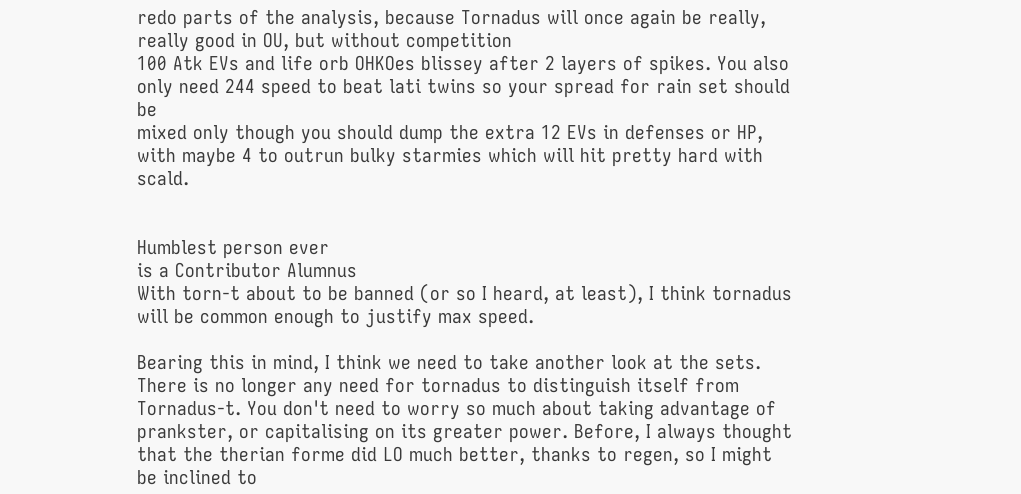redo parts of the analysis, because Tornadus will once again be really, really good in OU, but without competition
100 Atk EVs and life orb OHKOes blissey after 2 layers of spikes. You also only need 244 speed to beat lati twins so your spread for rain set should be
mixed only though you should dump the extra 12 EVs in defenses or HP, with maybe 4 to outrun bulky starmies which will hit pretty hard with scald.


Humblest person ever
is a Contributor Alumnus
With torn-t about to be banned (or so I heard, at least), I think tornadus will be common enough to justify max speed.

Bearing this in mind, I think we need to take another look at the sets. There is no longer any need for tornadus to distinguish itself from Tornadus-t. You don't need to worry so much about taking advantage of prankster, or capitalising on its greater power. Before, I always thought that the therian forme did LO much better, thanks to regen, so I might be inclined to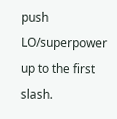push LO/superpower up to the first slash.